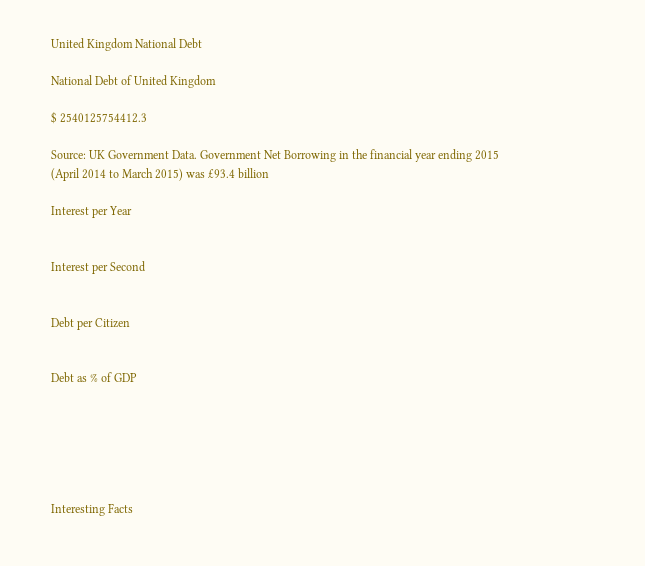United Kingdom National Debt

National Debt of United Kingdom

$ 2540125754412.3

Source: UK Government Data. Government Net Borrowing in the financial year ending 2015 (April 2014 to March 2015) was £93.4 billion

Interest per Year


Interest per Second


Debt per Citizen


Debt as % of GDP






Interesting Facts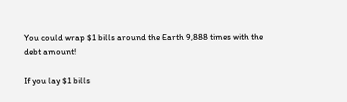You could wrap $1 bills around the Earth 9,888 times with the debt amount!

If you lay $1 bills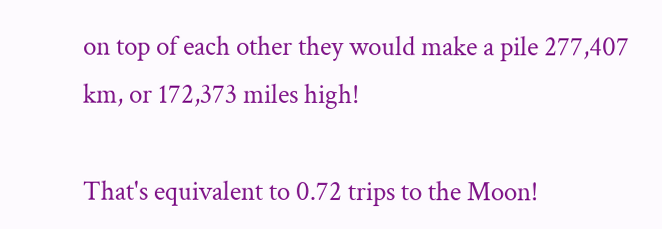on top of each other they would make a pile 277,407 km, or 172,373 miles high!

That's equivalent to 0.72 trips to the Moon!